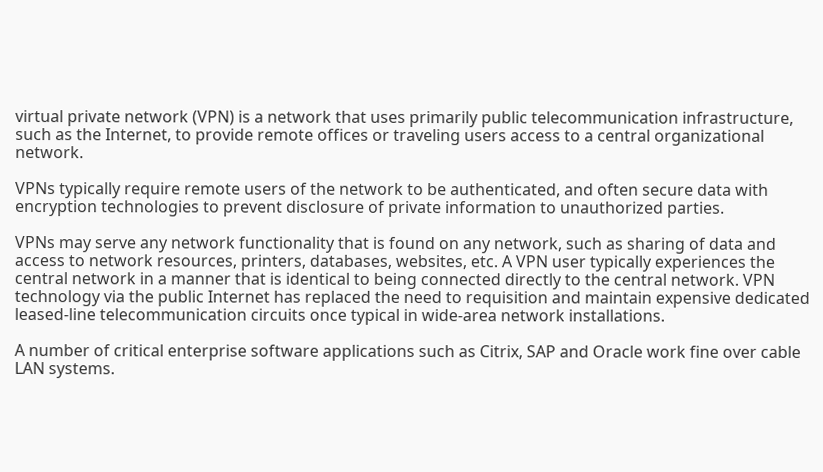virtual private network (VPN) is a network that uses primarily public telecommunication infrastructure, such as the Internet, to provide remote offices or traveling users access to a central organizational network.

VPNs typically require remote users of the network to be authenticated, and often secure data with encryption technologies to prevent disclosure of private information to unauthorized parties.

VPNs may serve any network functionality that is found on any network, such as sharing of data and access to network resources, printers, databases, websites, etc. A VPN user typically experiences the central network in a manner that is identical to being connected directly to the central network. VPN technology via the public Internet has replaced the need to requisition and maintain expensive dedicated leased-line telecommunication circuits once typical in wide-area network installations.

A number of critical enterprise software applications such as Citrix, SAP and Oracle work fine over cable LAN systems.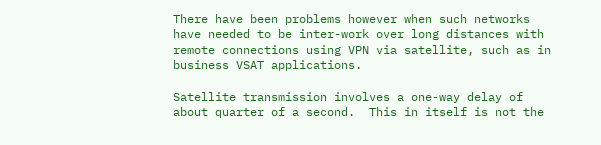There have been problems however when such networks have needed to be inter-work over long distances with remote connections using VPN via satellite, such as in business VSAT applications.

Satellite transmission involves a one-way delay of about quarter of a second.  This in itself is not the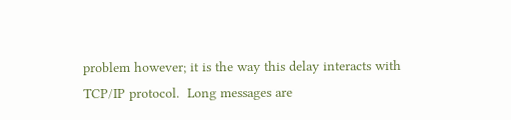problem however; it is the way this delay interacts with TCP/IP protocol.  Long messages are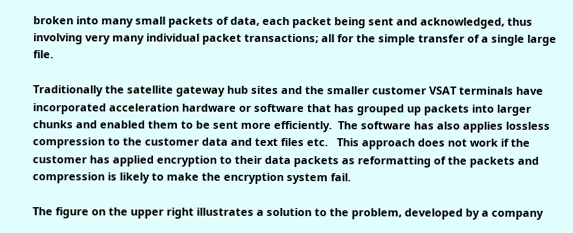broken into many small packets of data, each packet being sent and acknowledged, thus involving very many individual packet transactions; all for the simple transfer of a single large file.

Traditionally the satellite gateway hub sites and the smaller customer VSAT terminals have incorporated acceleration hardware or software that has grouped up packets into larger chunks and enabled them to be sent more efficiently.  The software has also applies lossless compression to the customer data and text files etc.   This approach does not work if the customer has applied encryption to their data packets as reformatting of the packets and compression is likely to make the encryption system fail.

The figure on the upper right illustrates a solution to the problem, developed by a company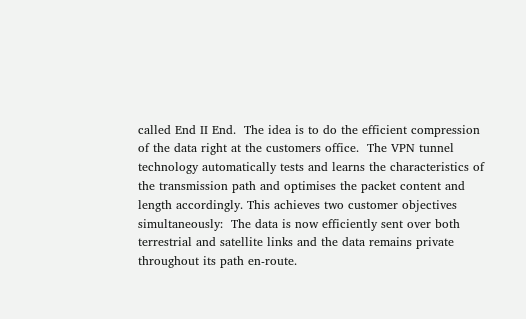called End II End.  The idea is to do the efficient compression of the data right at the customers office.  The VPN tunnel technology automatically tests and learns the characteristics of the transmission path and optimises the packet content and length accordingly. This achieves two customer objectives simultaneously:  The data is now efficiently sent over both terrestrial and satellite links and the data remains private throughout its path en-route.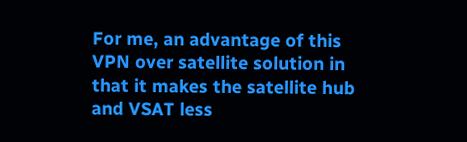For me, an advantage of this VPN over satellite solution in that it makes the satellite hub and VSAT less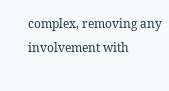complex, removing any involvement with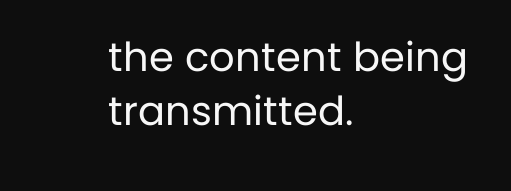the content being transmitted.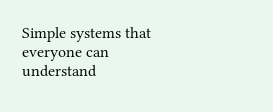Simple systems that everyone can understand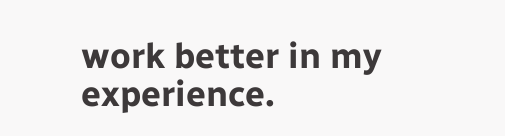work better in my experience.